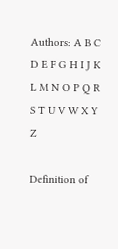Authors: A B C D E F G H I J K L M N O P Q R S T U V W X Y Z

Definition of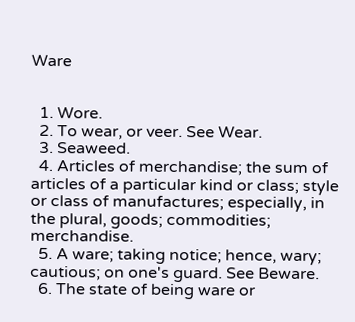Ware


  1. Wore.
  2. To wear, or veer. See Wear.
  3. Seaweed.
  4. Articles of merchandise; the sum of articles of a particular kind or class; style or class of manufactures; especially, in the plural, goods; commodities; merchandise.
  5. A ware; taking notice; hence, wary; cautious; on one's guard. See Beware.
  6. The state of being ware or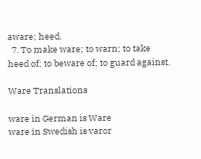aware; heed.
  7. To make ware; to warn; to take heed of; to beware of; to guard against.

Ware Translations

ware in German is Ware
ware in Swedish is varor